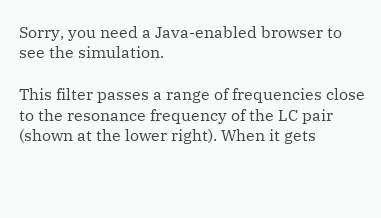Sorry, you need a Java-enabled browser to see the simulation.

This filter passes a range of frequencies close to the resonance frequency of the LC pair (shown at the lower right). When it gets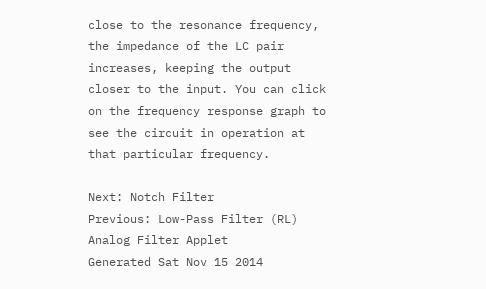close to the resonance frequency, the impedance of the LC pair increases, keeping the output closer to the input. You can click on the frequency response graph to see the circuit in operation at that particular frequency.

Next: Notch Filter
Previous: Low-Pass Filter (RL)
Analog Filter Applet
Generated Sat Nov 15 2014